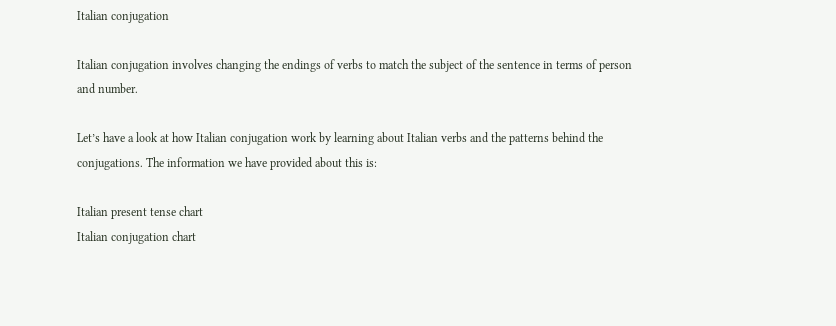Italian conjugation

Italian conjugation involves changing the endings of verbs to match the subject of the sentence in terms of person and number.

Let’s have a look at how Italian conjugation work by learning about Italian verbs and the patterns behind the conjugations. The information we have provided about this is:

Italian present tense chart
Italian conjugation chart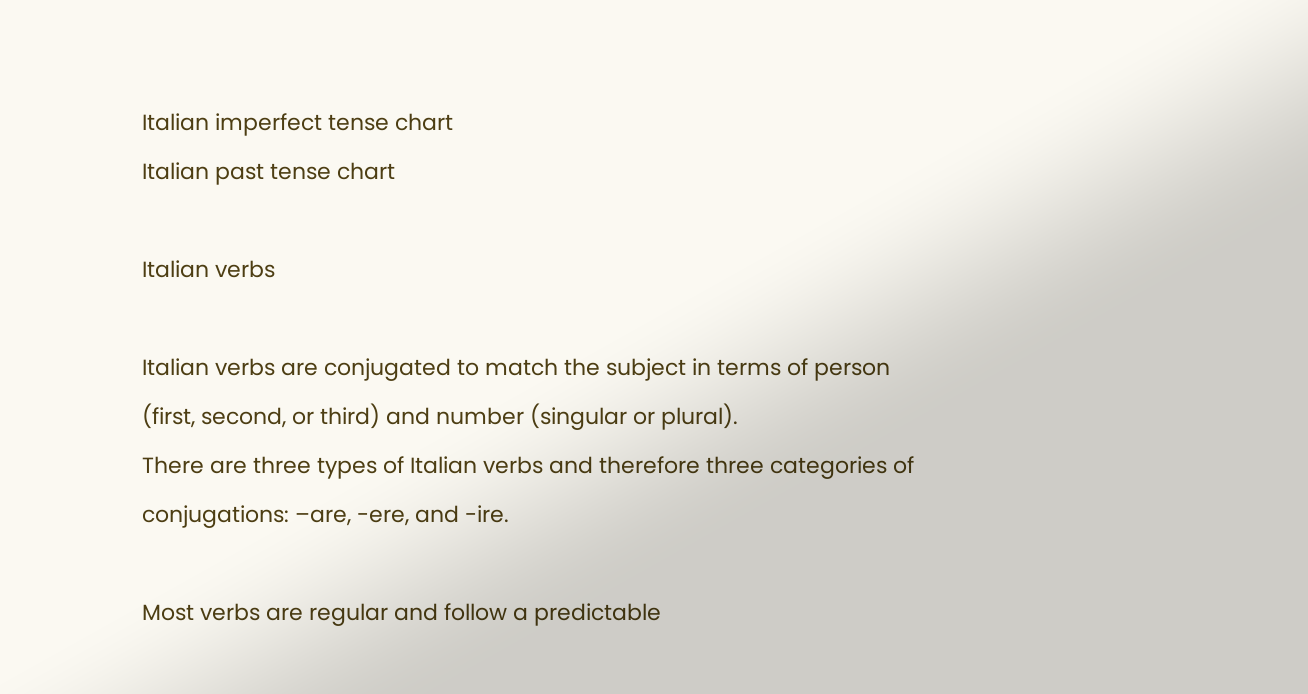Italian imperfect tense chart
Italian past tense chart

Italian verbs

Italian verbs are conjugated to match the subject in terms of person (first, second, or third) and number (singular or plural).
There are three types of Italian verbs and therefore three categories of conjugations: –are, -ere, and -ire.

Most verbs are regular and follow a predictable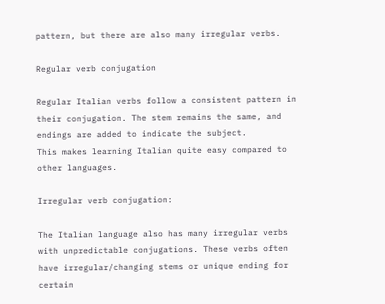pattern, but there are also many irregular verbs.

Regular verb conjugation

Regular Italian verbs follow a consistent pattern in their conjugation. The stem remains the same, and endings are added to indicate the subject.
This makes learning Italian quite easy compared to other languages.

Irregular verb conjugation:

The Italian language also has many irregular verbs with unpredictable conjugations. These verbs often have irregular/changing stems or unique ending for certain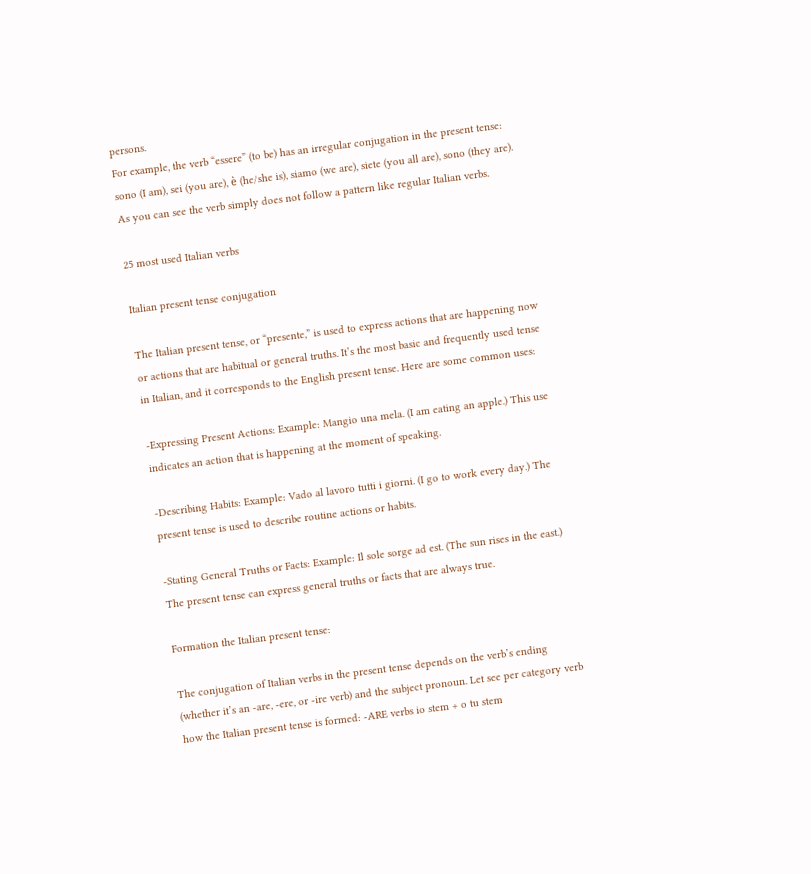persons.
For example, the verb “essere” (to be) has an irregular conjugation in the present tense: sono (I am), sei (you are), è (he/she is), siamo (we are), siete (you all are), sono (they are). As you can see the verb simply does not follow a pattern like regular Italian verbs.

25 most used Italian verbs

Italian present tense conjugation

The Italian present tense, or “presente,” is used to express actions that are happening now or actions that are habitual or general truths. It’s the most basic and frequently used tense in Italian, and it corresponds to the English present tense. Here are some common uses:

-Expressing Present Actions: Example: Mangio una mela. (I am eating an apple.) This use indicates an action that is happening at the moment of speaking.

-Describing Habits: Example: Vado al lavoro tutti i giorni. (I go to work every day.) The present tense is used to describe routine actions or habits.

-Stating General Truths or Facts: Example: Il sole sorge ad est. (The sun rises in the east.) The present tense can express general truths or facts that are always true.

Formation the Italian present tense:

The conjugation of Italian verbs in the present tense depends on the verb’s ending (whether it’s an -are, -ere, or -ire verb) and the subject pronoun. Let see per category verb how the Italian present tense is formed: -ARE verbs io stem + o tu stem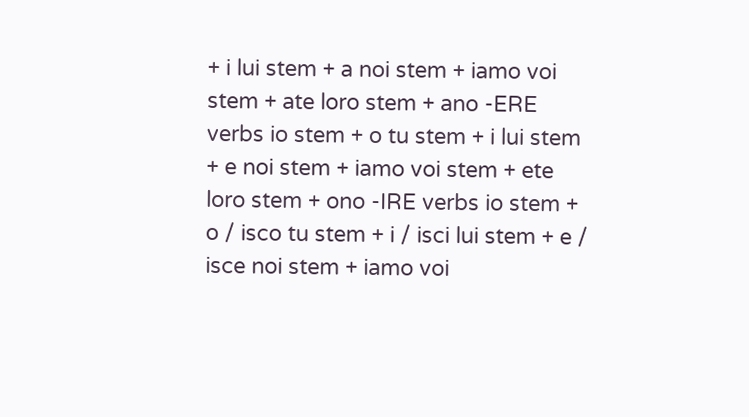+ i lui stem + a noi stem + iamo voi stem + ate loro stem + ano -ERE verbs io stem + o tu stem + i lui stem + e noi stem + iamo voi stem + ete loro stem + ono -IRE verbs io stem + o / isco tu stem + i / isci lui stem + e / isce noi stem + iamo voi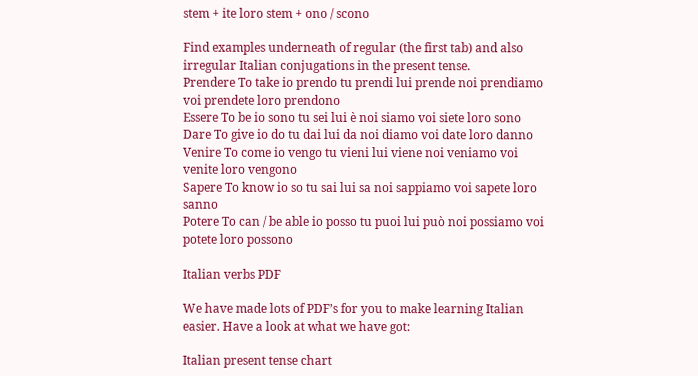stem + ite loro stem + ono / scono

Find examples underneath of regular (the first tab) and also irregular Italian conjugations in the present tense.
Prendere To take io prendo tu prendi lui prende noi prendiamo voi prendete loro prendono
Essere To be io sono tu sei lui è noi siamo voi siete loro sono
Dare To give io do tu dai lui da noi diamo voi date loro danno
Venire To come io vengo tu vieni lui viene noi veniamo voi venite loro vengono
Sapere To know io so tu sai lui sa noi sappiamo voi sapete loro sanno
Potere To can / be able io posso tu puoi lui può noi possiamo voi potete loro possono

Italian verbs PDF

We have made lots of PDF’s for you to make learning Italian easier. Have a look at what we have got:

Italian present tense chart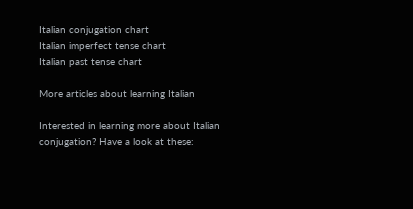Italian conjugation chart
Italian imperfect tense chart
Italian past tense chart

More articles about learning Italian

Interested in learning more about Italian conjugation? Have a look at these: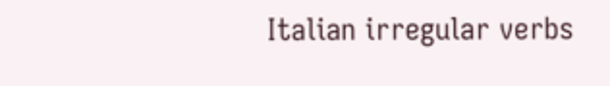Italian irregular verbs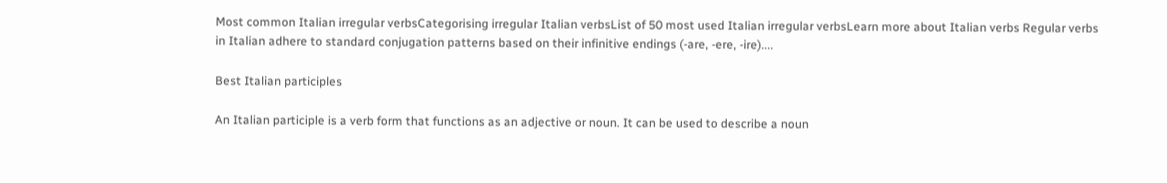Most common Italian irregular verbsCategorising irregular Italian verbsList of 50 most used Italian irregular verbsLearn more about Italian verbs Regular verbs in Italian adhere to standard conjugation patterns based on their infinitive endings (-are, -ere, -ire)....

Best Italian participles

An Italian participle is a verb form that functions as an adjective or noun. It can be used to describe a noun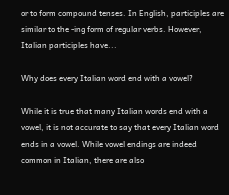or to form compound tenses. In English, participles are similar to the -ing form of regular verbs. However, Italian participles have...

Why does every Italian word end with a vowel?

While it is true that many Italian words end with a vowel, it is not accurate to say that every Italian word ends in a vowel. While vowel endings are indeed common in Italian, there are also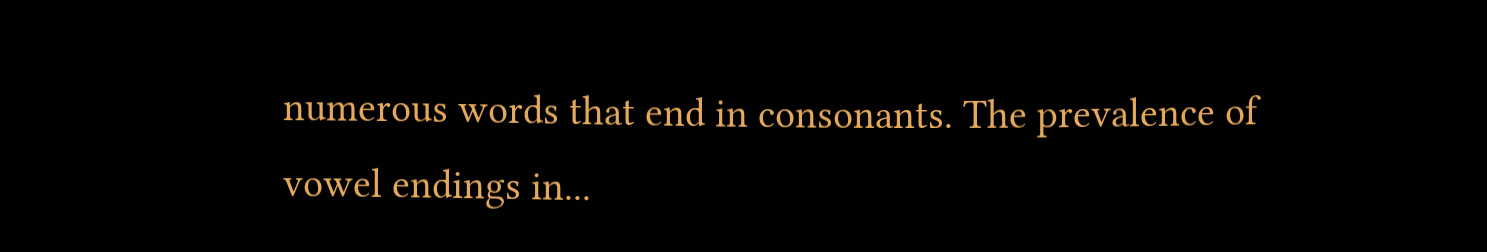numerous words that end in consonants. The prevalence of vowel endings in...